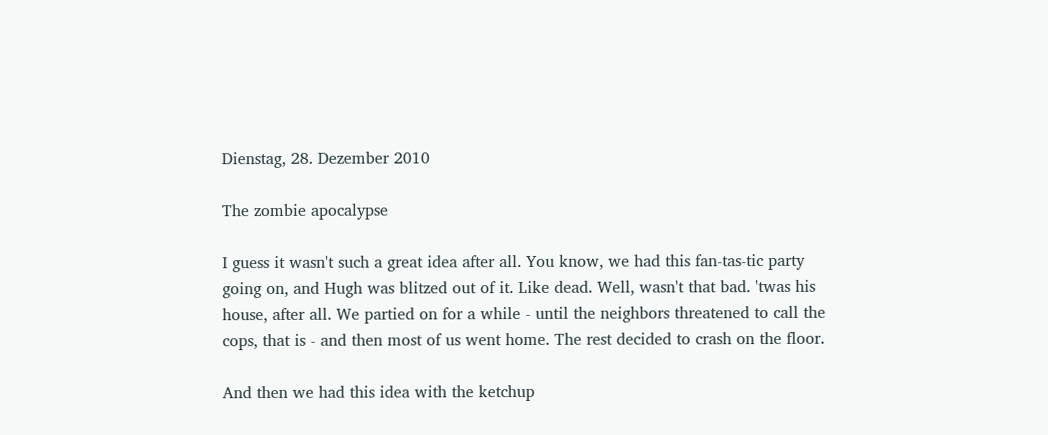Dienstag, 28. Dezember 2010

The zombie apocalypse

I guess it wasn't such a great idea after all. You know, we had this fan-tas-tic party going on, and Hugh was blitzed out of it. Like dead. Well, wasn't that bad. 'twas his house, after all. We partied on for a while - until the neighbors threatened to call the cops, that is - and then most of us went home. The rest decided to crash on the floor.

And then we had this idea with the ketchup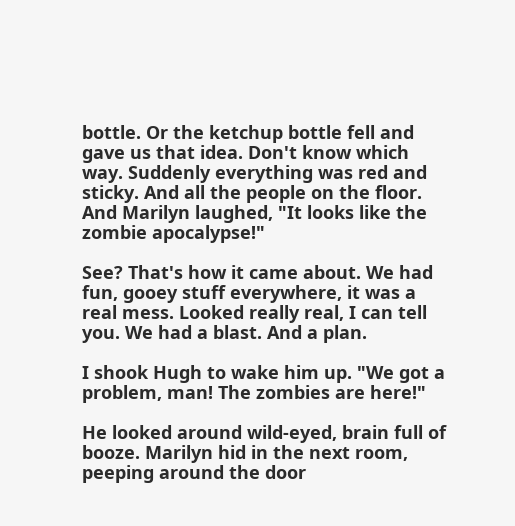bottle. Or the ketchup bottle fell and gave us that idea. Don't know which way. Suddenly everything was red and sticky. And all the people on the floor. And Marilyn laughed, "It looks like the zombie apocalypse!"

See? That's how it came about. We had fun, gooey stuff everywhere, it was a real mess. Looked really real, I can tell you. We had a blast. And a plan.

I shook Hugh to wake him up. "We got a problem, man! The zombies are here!"

He looked around wild-eyed, brain full of booze. Marilyn hid in the next room, peeping around the door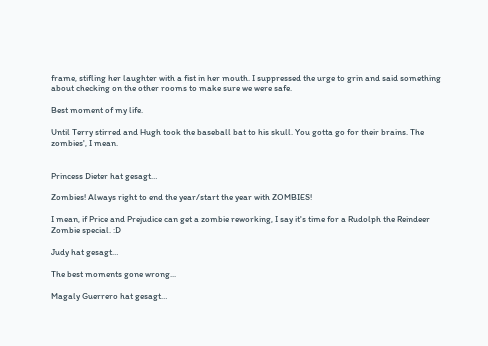frame, stifling her laughter with a fist in her mouth. I suppressed the urge to grin and said something about checking on the other rooms to make sure we were safe.

Best moment of my life.

Until Terry stirred and Hugh took the baseball bat to his skull. You gotta go for their brains. The zombies', I mean.


Princess Dieter hat gesagt…

Zombies! Always right to end the year/start the year with ZOMBIES!

I mean, if Price and Prejudice can get a zombie reworking, I say it's time for a Rudolph the Reindeer Zombie special. :D

Judy hat gesagt…

The best moments gone wrong...

Magaly Guerrero hat gesagt…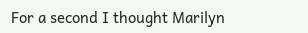For a second I thought Marilyn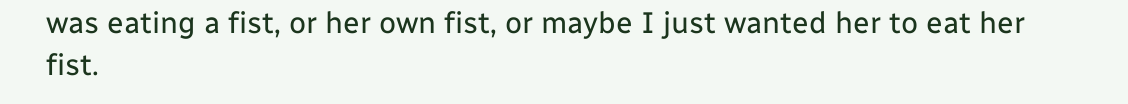was eating a fist, or her own fist, or maybe I just wanted her to eat her fist.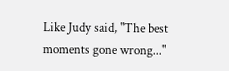Like Judy said, "The best moments gone wrong..."